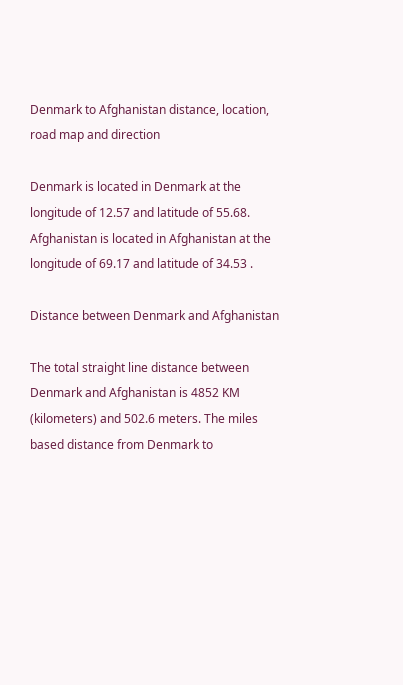Denmark to Afghanistan distance, location, road map and direction

Denmark is located in Denmark at the longitude of 12.57 and latitude of 55.68. Afghanistan is located in Afghanistan at the longitude of 69.17 and latitude of 34.53 .

Distance between Denmark and Afghanistan

The total straight line distance between Denmark and Afghanistan is 4852 KM (kilometers) and 502.6 meters. The miles based distance from Denmark to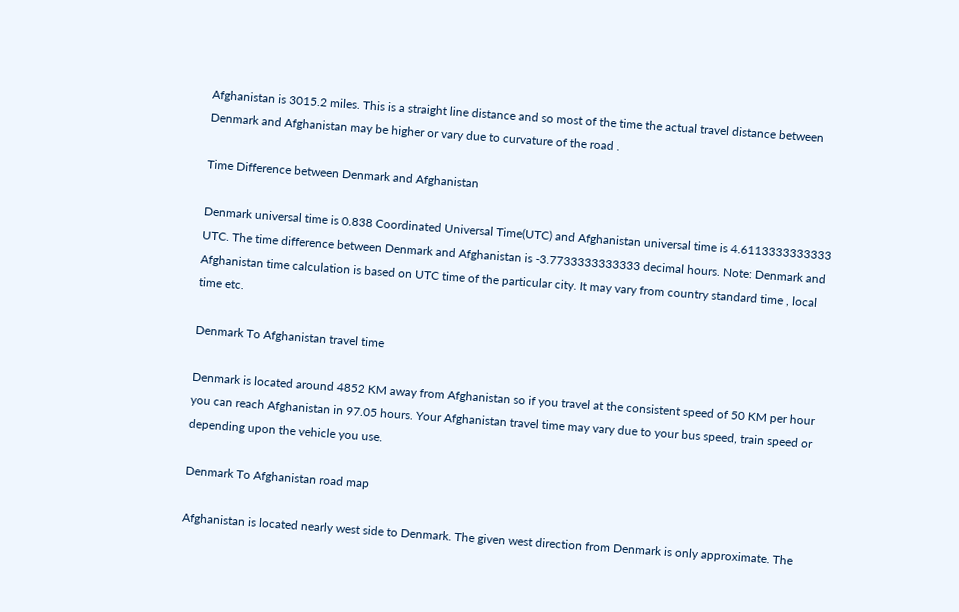Afghanistan is 3015.2 miles. This is a straight line distance and so most of the time the actual travel distance between Denmark and Afghanistan may be higher or vary due to curvature of the road .

Time Difference between Denmark and Afghanistan

Denmark universal time is 0.838 Coordinated Universal Time(UTC) and Afghanistan universal time is 4.6113333333333 UTC. The time difference between Denmark and Afghanistan is -3.7733333333333 decimal hours. Note: Denmark and Afghanistan time calculation is based on UTC time of the particular city. It may vary from country standard time , local time etc.

Denmark To Afghanistan travel time

Denmark is located around 4852 KM away from Afghanistan so if you travel at the consistent speed of 50 KM per hour you can reach Afghanistan in 97.05 hours. Your Afghanistan travel time may vary due to your bus speed, train speed or depending upon the vehicle you use.

Denmark To Afghanistan road map

Afghanistan is located nearly west side to Denmark. The given west direction from Denmark is only approximate. The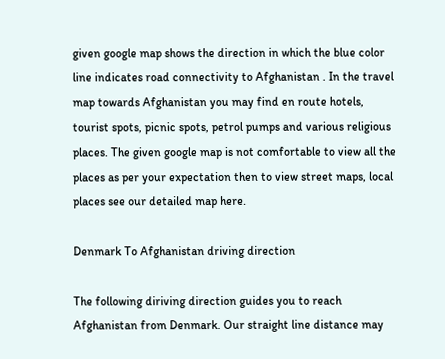given google map shows the direction in which the blue color line indicates road connectivity to Afghanistan . In the travel map towards Afghanistan you may find en route hotels, tourist spots, picnic spots, petrol pumps and various religious places. The given google map is not comfortable to view all the places as per your expectation then to view street maps, local places see our detailed map here.

Denmark To Afghanistan driving direction

The following diriving direction guides you to reach Afghanistan from Denmark. Our straight line distance may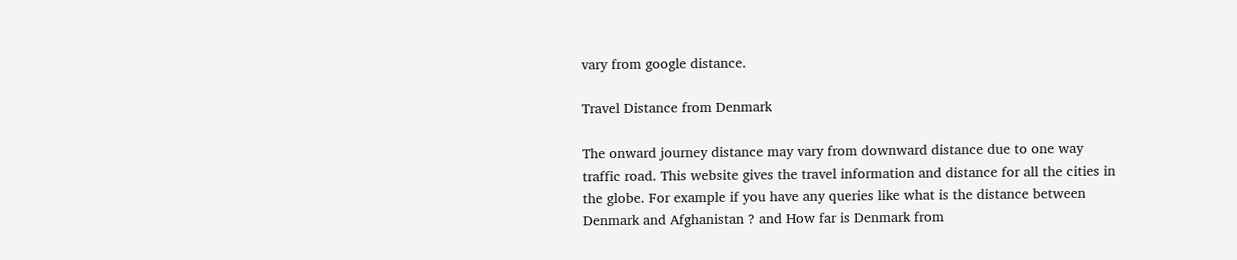vary from google distance.

Travel Distance from Denmark

The onward journey distance may vary from downward distance due to one way traffic road. This website gives the travel information and distance for all the cities in the globe. For example if you have any queries like what is the distance between Denmark and Afghanistan ? and How far is Denmark from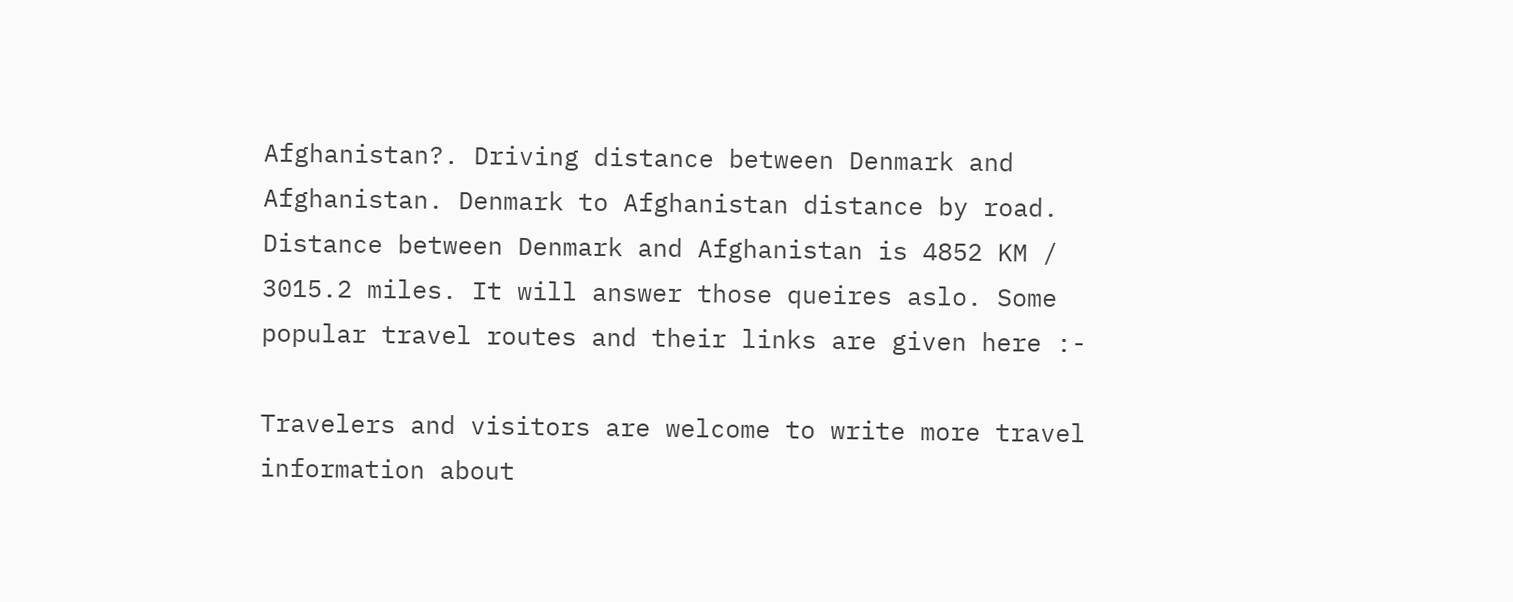Afghanistan?. Driving distance between Denmark and Afghanistan. Denmark to Afghanistan distance by road. Distance between Denmark and Afghanistan is 4852 KM / 3015.2 miles. It will answer those queires aslo. Some popular travel routes and their links are given here :-

Travelers and visitors are welcome to write more travel information about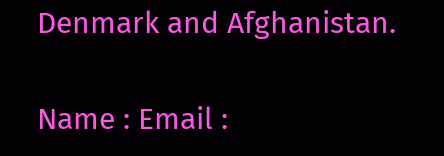Denmark and Afghanistan.

Name : Email :